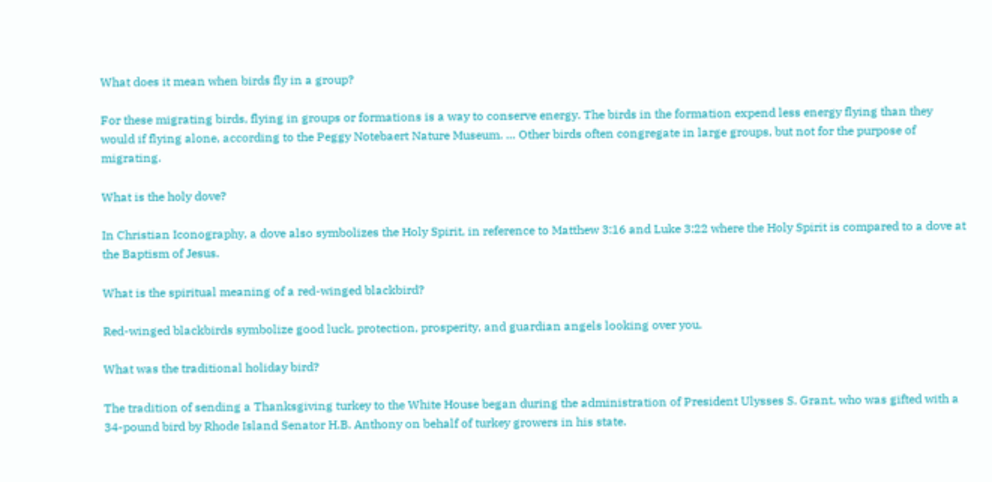What does it mean when birds fly in a group?

For these migrating birds, flying in groups or formations is a way to conserve energy. The birds in the formation expend less energy flying than they would if flying alone, according to the Peggy Notebaert Nature Museum. … Other birds often congregate in large groups, but not for the purpose of migrating.

What is the holy dove?

In Christian Iconography, a dove also symbolizes the Holy Spirit, in reference to Matthew 3:16 and Luke 3:22 where the Holy Spirit is compared to a dove at the Baptism of Jesus.

What is the spiritual meaning of a red-winged blackbird?

Red-winged blackbirds symbolize good luck, protection, prosperity, and guardian angels looking over you.

What was the traditional holiday bird?

The tradition of sending a Thanksgiving turkey to the White House began during the administration of President Ulysses S. Grant, who was gifted with a 34-pound bird by Rhode Island Senator H.B. Anthony on behalf of turkey growers in his state.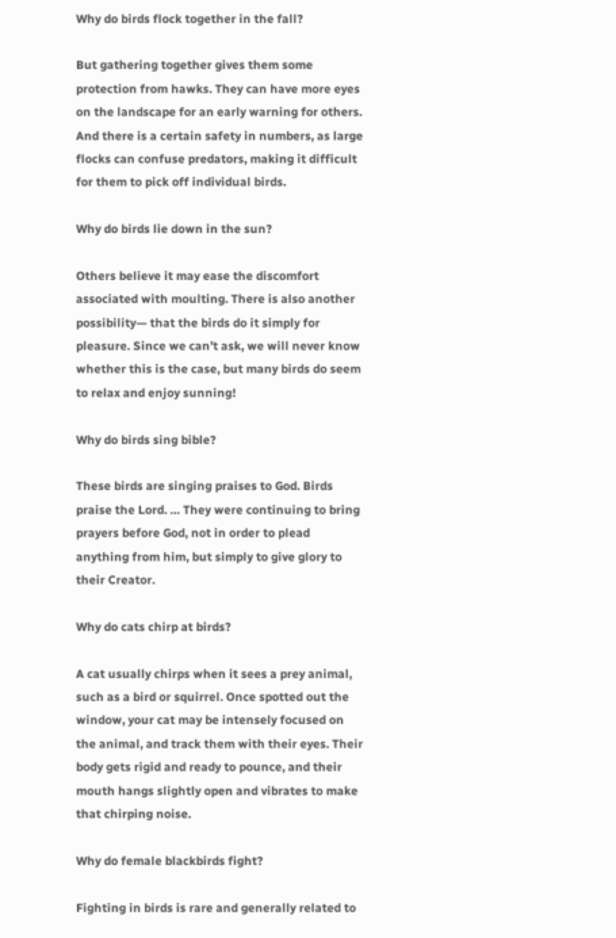Why do birds flock together in the fall?

But gathering together gives them some protection from hawks. They can have more eyes on the landscape for an early warning for others. And there is a certain safety in numbers, as large flocks can confuse predators, making it difficult for them to pick off individual birds.

Why do birds lie down in the sun?

Others believe it may ease the discomfort associated with moulting. There is also another possibility— that the birds do it simply for pleasure. Since we can’t ask, we will never know whether this is the case, but many birds do seem to relax and enjoy sunning!

Why do birds sing bible?

These birds are singing praises to God. Birds praise the Lord. … They were continuing to bring prayers before God, not in order to plead anything from him, but simply to give glory to their Creator.

Why do cats chirp at birds?

A cat usually chirps when it sees a prey animal, such as a bird or squirrel. Once spotted out the window, your cat may be intensely focused on the animal, and track them with their eyes. Their body gets rigid and ready to pounce, and their mouth hangs slightly open and vibrates to make that chirping noise.

Why do female blackbirds fight?

Fighting in birds is rare and generally related to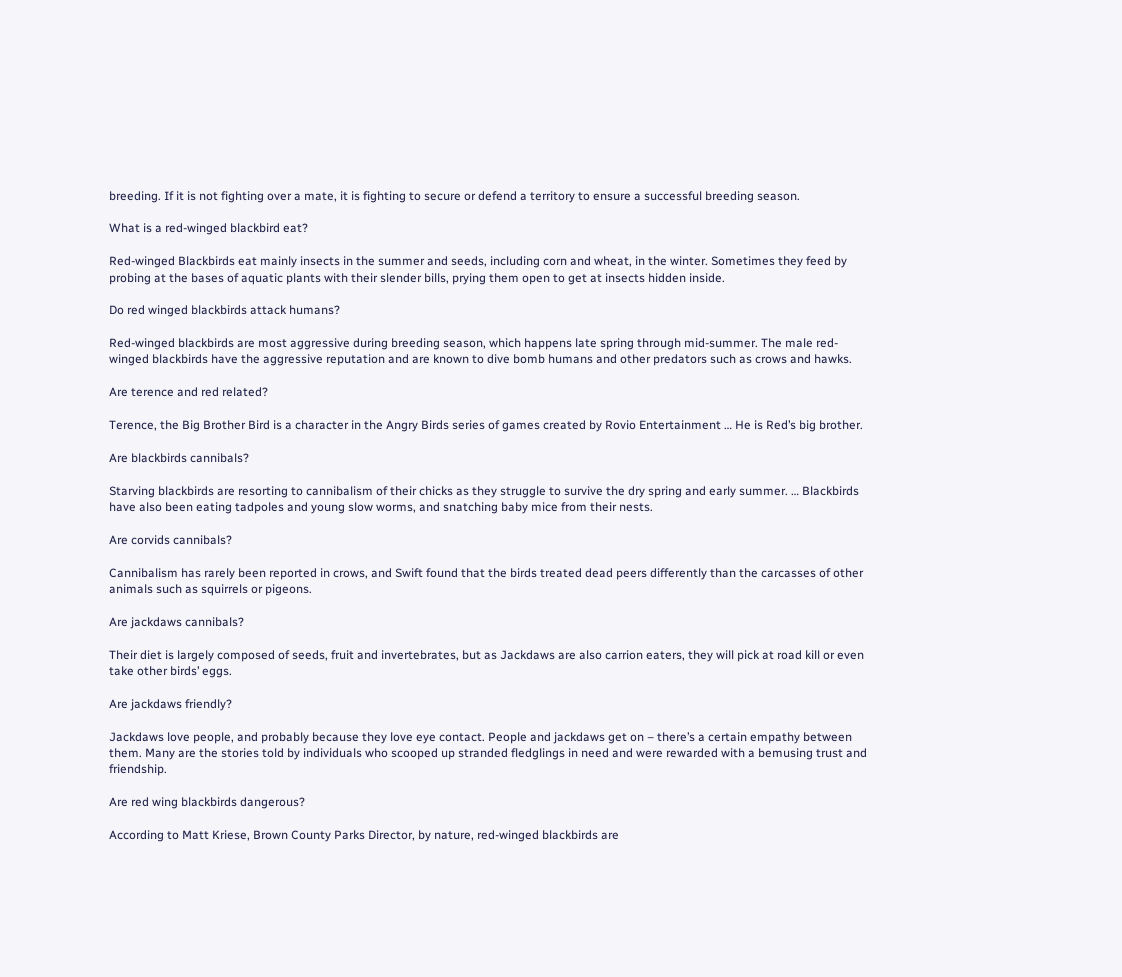breeding. If it is not fighting over a mate, it is fighting to secure or defend a territory to ensure a successful breeding season.

What is a red-winged blackbird eat?

Red-winged Blackbirds eat mainly insects in the summer and seeds, including corn and wheat, in the winter. Sometimes they feed by probing at the bases of aquatic plants with their slender bills, prying them open to get at insects hidden inside.

Do red winged blackbirds attack humans?

Red-winged blackbirds are most aggressive during breeding season, which happens late spring through mid-summer. The male red-winged blackbirds have the aggressive reputation and are known to dive bomb humans and other predators such as crows and hawks.

Are terence and red related?

Terence, the Big Brother Bird is a character in the Angry Birds series of games created by Rovio Entertainment … He is Red’s big brother.

Are blackbirds cannibals?

Starving blackbirds are resorting to cannibalism of their chicks as they struggle to survive the dry spring and early summer. … Blackbirds have also been eating tadpoles and young slow worms, and snatching baby mice from their nests.

Are corvids cannibals?

Cannibalism has rarely been reported in crows, and Swift found that the birds treated dead peers differently than the carcasses of other animals such as squirrels or pigeons.

Are jackdaws cannibals?

Their diet is largely composed of seeds, fruit and invertebrates, but as Jackdaws are also carrion eaters, they will pick at road kill or even take other birds’ eggs.

Are jackdaws friendly?

Jackdaws love people, and probably because they love eye contact. People and jackdaws get on – there’s a certain empathy between them. Many are the stories told by individuals who scooped up stranded fledglings in need and were rewarded with a bemusing trust and friendship.

Are red wing blackbirds dangerous?

According to Matt Kriese, Brown County Parks Director, by nature, red-winged blackbirds are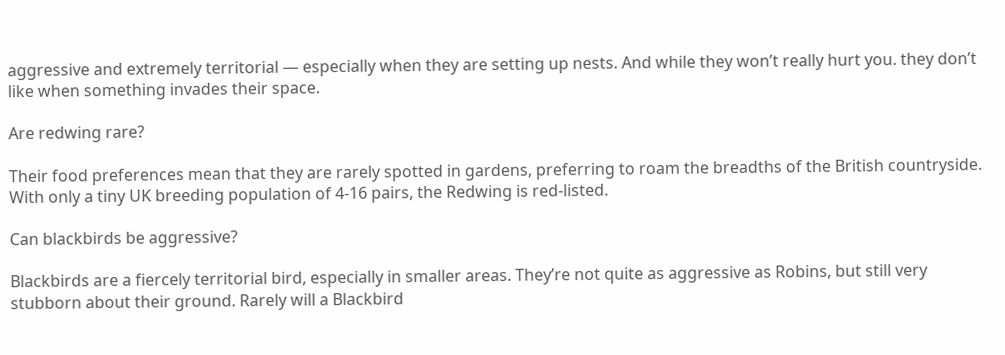aggressive and extremely territorial — especially when they are setting up nests. And while they won’t really hurt you. they don’t like when something invades their space.

Are redwing rare?

Their food preferences mean that they are rarely spotted in gardens, preferring to roam the breadths of the British countryside. With only a tiny UK breeding population of 4-16 pairs, the Redwing is red-listed.

Can blackbirds be aggressive?

Blackbirds are a fiercely territorial bird, especially in smaller areas. They’re not quite as aggressive as Robins, but still very stubborn about their ground. Rarely will a Blackbird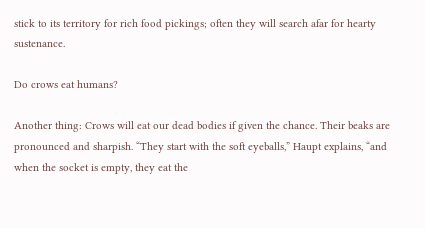stick to its territory for rich food pickings; often they will search afar for hearty sustenance.

Do crows eat humans?

Another thing: Crows will eat our dead bodies if given the chance. Their beaks are pronounced and sharpish. “They start with the soft eyeballs,” Haupt explains, “and when the socket is empty, they eat the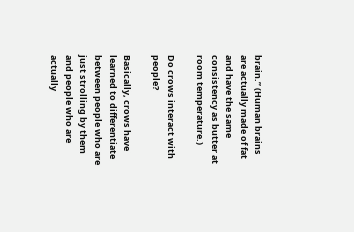brain.” (Human brains are actually made of fat and have the same consistency as butter at room temperature.)

Do crows interact with people?

Basically, crows have learned to differentiate between people who are just strolling by them and people who are actually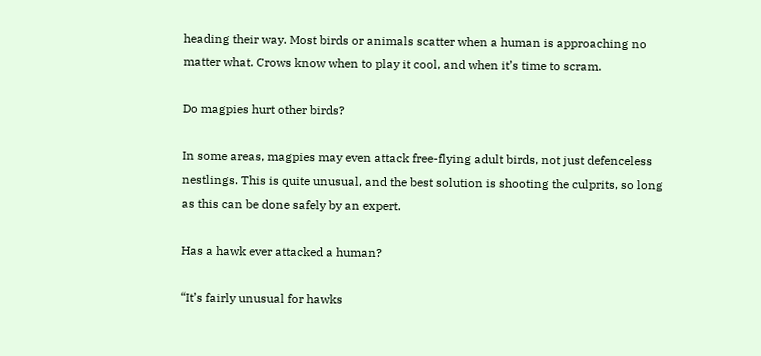heading their way. Most birds or animals scatter when a human is approaching no matter what. Crows know when to play it cool, and when it’s time to scram.

Do magpies hurt other birds?

In some areas, magpies may even attack free-flying adult birds, not just defenceless nestlings. This is quite unusual, and the best solution is shooting the culprits, so long as this can be done safely by an expert.

Has a hawk ever attacked a human?

“It’s fairly unusual for hawks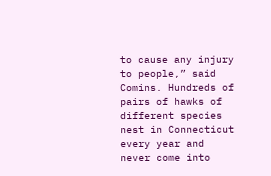to cause any injury to people,” said Comins. Hundreds of pairs of hawks of different species nest in Connecticut every year and never come into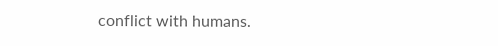conflict with humans.